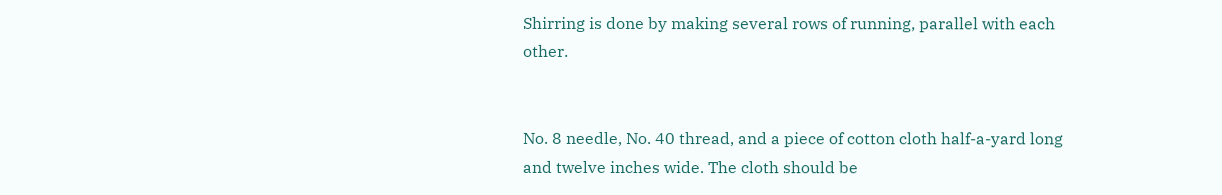Shirring is done by making several rows of running, parallel with each other.


No. 8 needle, No. 40 thread, and a piece of cotton cloth half-a-yard long and twelve inches wide. The cloth should be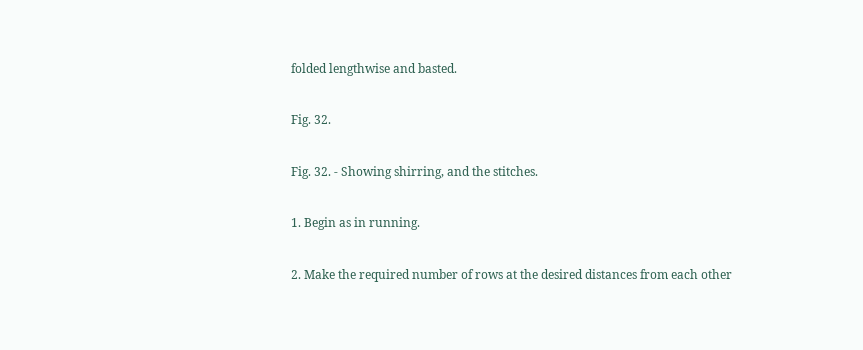folded lengthwise and basted.

Fig. 32.

Fig. 32. - Showing shirring, and the stitches.

1. Begin as in running.

2. Make the required number of rows at the desired distances from each other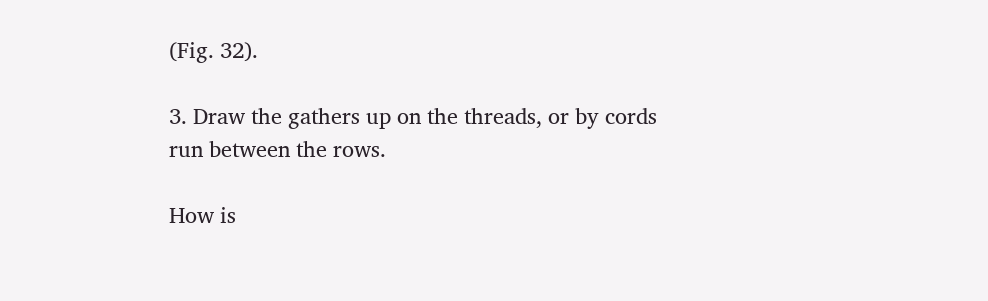(Fig. 32).

3. Draw the gathers up on the threads, or by cords run between the rows.

How is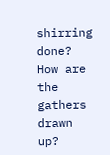shirring done? How are the gathers drawn up?